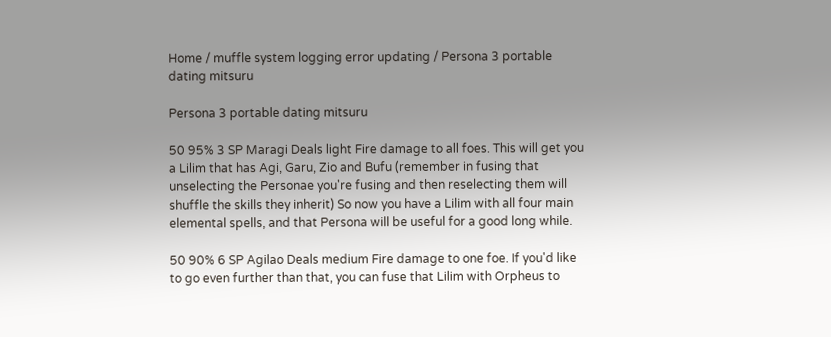Home / muffle system logging error updating / Persona 3 portable dating mitsuru

Persona 3 portable dating mitsuru

50 95% 3 SP Maragi Deals light Fire damage to all foes. This will get you a Lilim that has Agi, Garu, Zio and Bufu (remember in fusing that unselecting the Personae you're fusing and then reselecting them will shuffle the skills they inherit) So now you have a Lilim with all four main elemental spells, and that Persona will be useful for a good long while.

50 90% 6 SP Agilao Deals medium Fire damage to one foe. If you'd like to go even further than that, you can fuse that Lilim with Orpheus to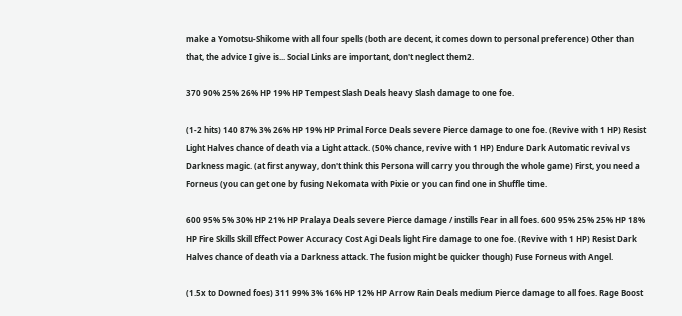make a Yomotsu-Shikome with all four spells (both are decent, it comes down to personal preference) Other than that, the advice I give is... Social Links are important, don't neglect them2.

370 90% 25% 26% HP 19% HP Tempest Slash Deals heavy Slash damage to one foe.

(1-2 hits) 140 87% 3% 26% HP 19% HP Primal Force Deals severe Pierce damage to one foe. (Revive with 1 HP) Resist Light Halves chance of death via a Light attack. (50% chance, revive with 1 HP) Endure Dark Automatic revival vs Darkness magic. (at first anyway, don't think this Persona will carry you through the whole game) First, you need a Forneus (you can get one by fusing Nekomata with Pixie or you can find one in Shuffle time.

600 95% 5% 30% HP 21% HP Pralaya Deals severe Pierce damage / instills Fear in all foes. 600 95% 25% 25% HP 18% HP Fire Skills Skill Effect Power Accuracy Cost Agi Deals light Fire damage to one foe. (Revive with 1 HP) Resist Dark Halves chance of death via a Darkness attack. The fusion might be quicker though) Fuse Forneus with Angel.

(1.5x to Downed foes) 311 99% 3% 16% HP 12% HP Arrow Rain Deals medium Pierce damage to all foes. Rage Boost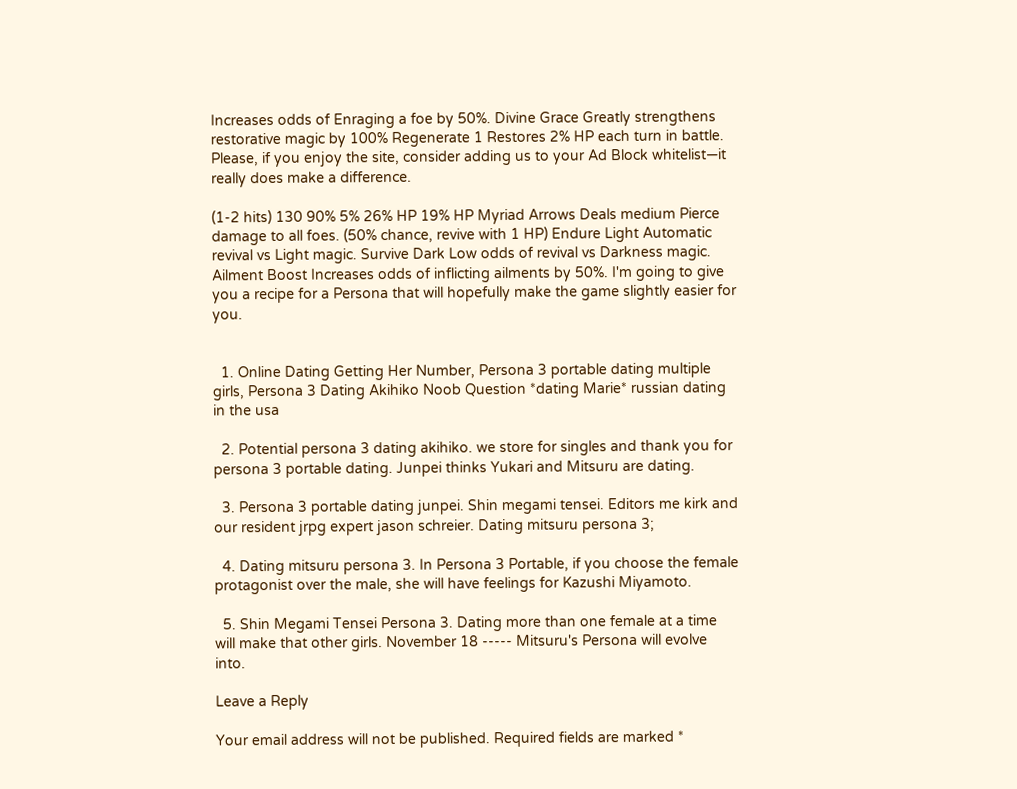Increases odds of Enraging a foe by 50%. Divine Grace Greatly strengthens restorative magic by 100% Regenerate 1 Restores 2% HP each turn in battle. Please, if you enjoy the site, consider adding us to your Ad Block whitelist—it really does make a difference.

(1-2 hits) 130 90% 5% 26% HP 19% HP Myriad Arrows Deals medium Pierce damage to all foes. (50% chance, revive with 1 HP) Endure Light Automatic revival vs Light magic. Survive Dark Low odds of revival vs Darkness magic. Ailment Boost Increases odds of inflicting ailments by 50%. I'm going to give you a recipe for a Persona that will hopefully make the game slightly easier for you.


  1. Online Dating Getting Her Number, Persona 3 portable dating multiple girls, Persona 3 Dating Akihiko Noob Question *dating Marie* russian dating in the usa

  2. Potential persona 3 dating akihiko. we store for singles and thank you for persona 3 portable dating. Junpei thinks Yukari and Mitsuru are dating.

  3. Persona 3 portable dating junpei. Shin megami tensei. Editors me kirk and our resident jrpg expert jason schreier. Dating mitsuru persona 3;

  4. Dating mitsuru persona 3. In Persona 3 Portable, if you choose the female protagonist over the male, she will have feelings for Kazushi Miyamoto.

  5. Shin Megami Tensei Persona 3. Dating more than one female at a time will make that other girls. November 18 ----- Mitsuru's Persona will evolve into.

Leave a Reply

Your email address will not be published. Required fields are marked *